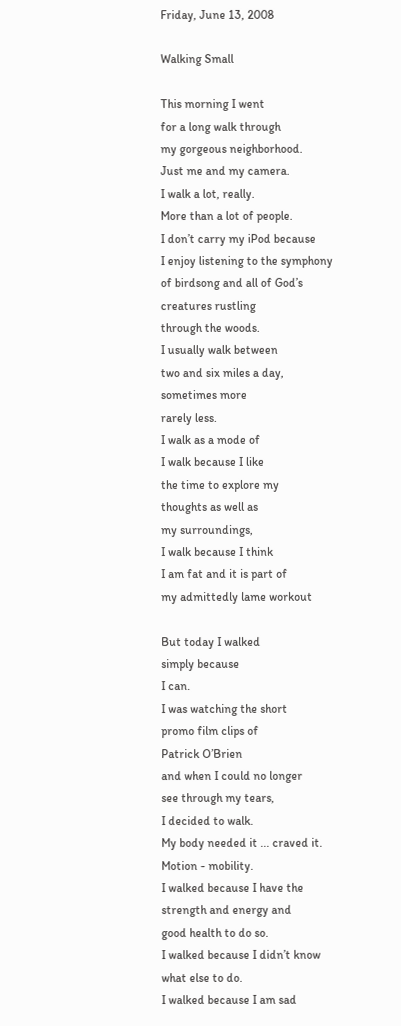Friday, June 13, 2008

Walking Small

This morning I went
for a long walk through
my gorgeous neighborhood.
Just me and my camera.
I walk a lot, really.
More than a lot of people.
I don’t carry my iPod because
I enjoy listening to the symphony
of birdsong and all of God’s
creatures rustling
through the woods.
I usually walk between
two and six miles a day,
sometimes more
rarely less.
I walk as a mode of
I walk because I like
the time to explore my
thoughts as well as
my surroundings,
I walk because I think
I am fat and it is part of
my admittedly lame workout

But today I walked
simply because
I can.
I was watching the short
promo film clips of
Patrick O’Brien
and when I could no longer
see through my tears,
I decided to walk.
My body needed it ... craved it.
Motion - mobility.
I walked because I have the
strength and energy and
good health to do so.
I walked because I didn’t know
what else to do.
I walked because I am sad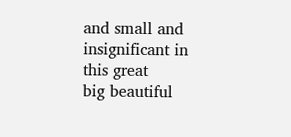and small and
insignificant in this great
big beautiful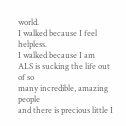world.
I walked because I feel helpless.
I walked because I am
ALS is sucking the life out of so
many incredible, amazing people
and there is precious little I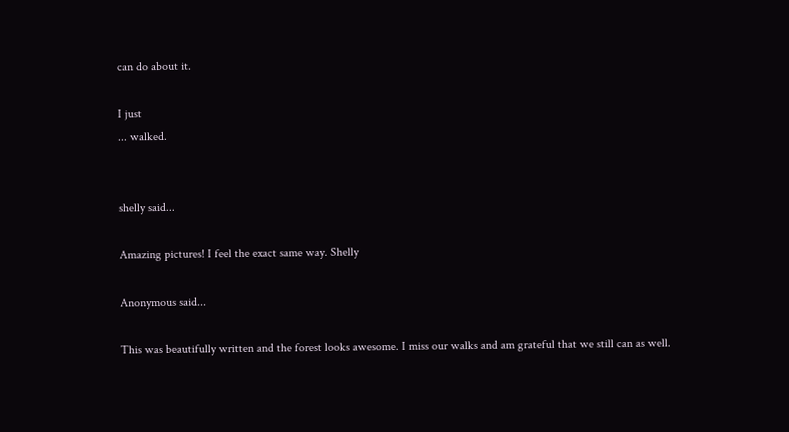can do about it.

I just
... walked.


shelly said...

Amazing pictures! I feel the exact same way. Shelly

Anonymous said...

This was beautifully written and the forest looks awesome. I miss our walks and am grateful that we still can as well.